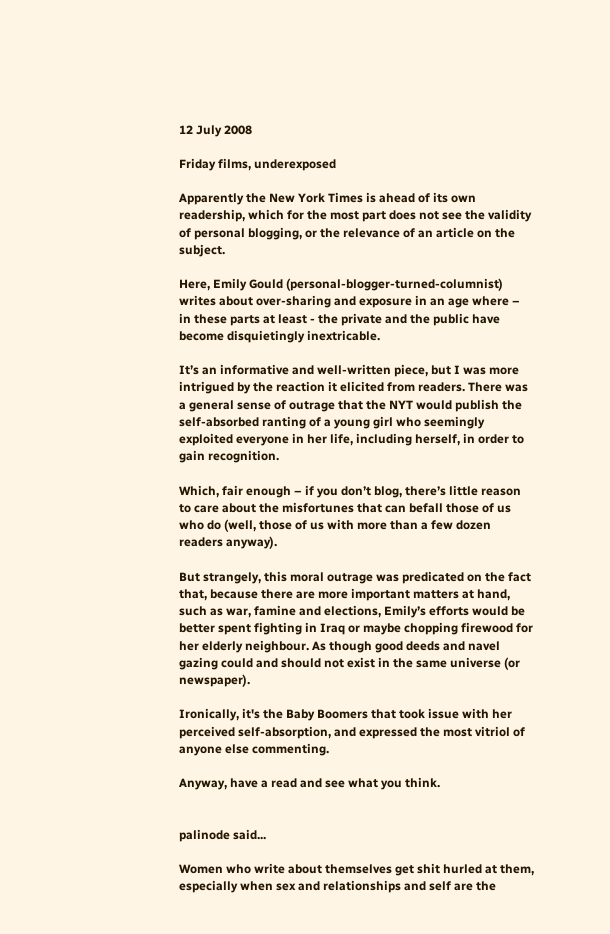12 July 2008

Friday films, underexposed

Apparently the New York Times is ahead of its own readership, which for the most part does not see the validity of personal blogging, or the relevance of an article on the subject.

Here, Emily Gould (personal-blogger-turned-columnist) writes about over-sharing and exposure in an age where – in these parts at least - the private and the public have become disquietingly inextricable.

It’s an informative and well-written piece, but I was more intrigued by the reaction it elicited from readers. There was a general sense of outrage that the NYT would publish the self-absorbed ranting of a young girl who seemingly exploited everyone in her life, including herself, in order to gain recognition.

Which, fair enough – if you don’t blog, there’s little reason to care about the misfortunes that can befall those of us who do (well, those of us with more than a few dozen readers anyway).

But strangely, this moral outrage was predicated on the fact that, because there are more important matters at hand, such as war, famine and elections, Emily’s efforts would be better spent fighting in Iraq or maybe chopping firewood for her elderly neighbour. As though good deeds and navel gazing could and should not exist in the same universe (or newspaper).

Ironically, it's the Baby Boomers that took issue with her perceived self-absorption, and expressed the most vitriol of anyone else commenting.

Anyway, have a read and see what you think.


palinode said...

Women who write about themselves get shit hurled at them, especially when sex and relationships and self are the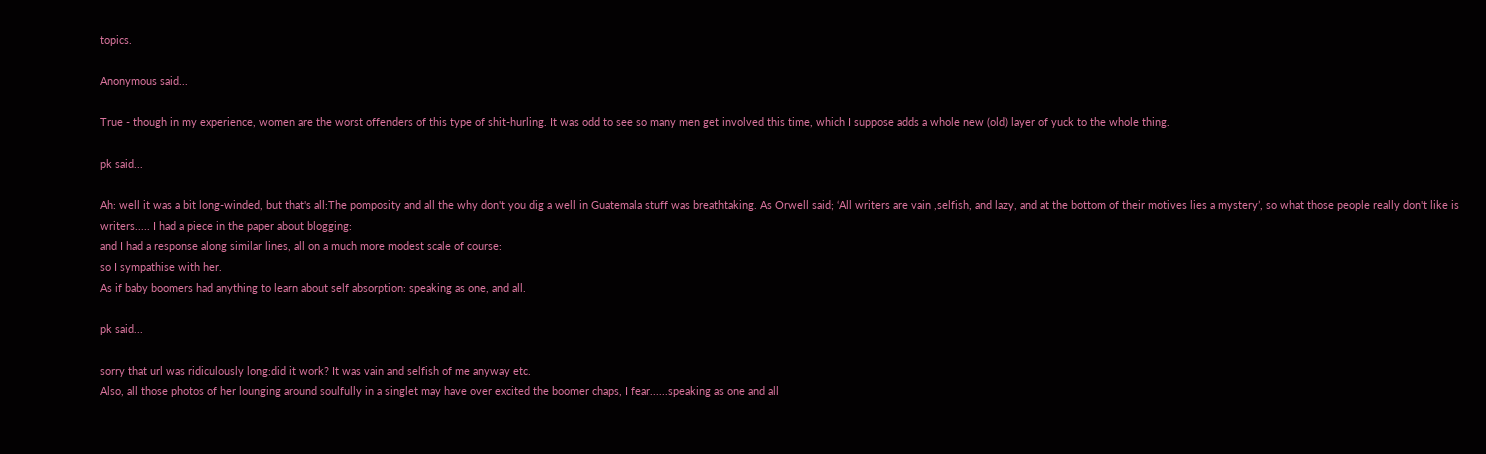topics.

Anonymous said...

True - though in my experience, women are the worst offenders of this type of shit-hurling. It was odd to see so many men get involved this time, which I suppose adds a whole new (old) layer of yuck to the whole thing.

pk said...

Ah: well it was a bit long-winded, but that's all:The pomposity and all the why don't you dig a well in Guatemala stuff was breathtaking. As Orwell said; ‘All writers are vain ,selfish, and lazy, and at the bottom of their motives lies a mystery’, so what those people really don't like is writers..... I had a piece in the paper about blogging:
and I had a response along similar lines, all on a much more modest scale of course:
so I sympathise with her.
As if baby boomers had anything to learn about self absorption: speaking as one, and all.

pk said...

sorry that url was ridiculously long:did it work? It was vain and selfish of me anyway etc.
Also, all those photos of her lounging around soulfully in a singlet may have over excited the boomer chaps, I fear......speaking as one and all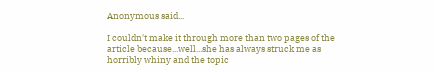Anonymous said...

I couldn't make it through more than two pages of the article because...well...she has always struck me as horribly whiny and the topic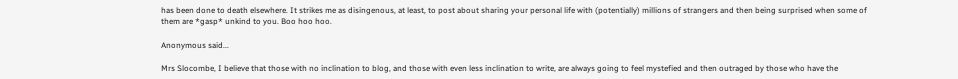has been done to death elsewhere. It strikes me as disingenous, at least, to post about sharing your personal life with (potentially) millions of strangers and then being surprised when some of them are *gasp* unkind to you. Boo hoo hoo.

Anonymous said...

Mrs Slocombe, I believe that those with no inclination to blog, and those with even less inclination to write, are always going to feel mystefied and then outraged by those who have the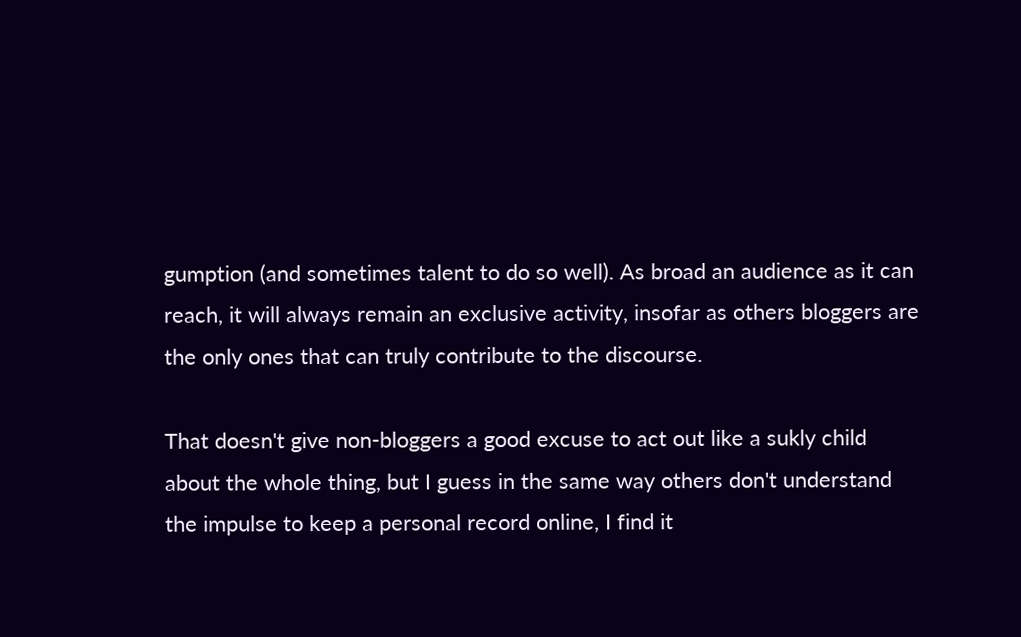gumption (and sometimes talent to do so well). As broad an audience as it can reach, it will always remain an exclusive activity, insofar as others bloggers are the only ones that can truly contribute to the discourse.

That doesn't give non-bloggers a good excuse to act out like a sukly child about the whole thing, but I guess in the same way others don't understand the impulse to keep a personal record online, I find it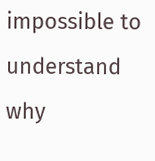impossible to understand why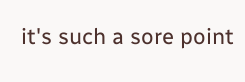it's such a sore point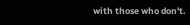with those who don't.